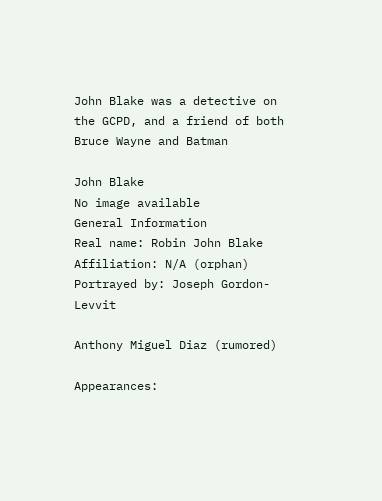John Blake was a detective on the GCPD, and a friend of both Bruce Wayne and Batman

John Blake
No image available
General Information
Real name: Robin John Blake
Affiliation: N/A (orphan)
Portrayed by: Joseph Gordon-Levvit

Anthony Miguel Diaz (rumored)

Appearances: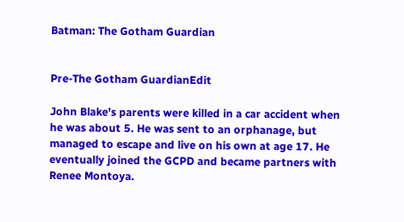Batman: The Gotham Guardian


Pre-The Gotham GuardianEdit

John Blake's parents were killed in a car accident when he was about 5. He was sent to an orphanage, but managed to escape and live on his own at age 17. He eventually joined the GCPD and became partners with Renee Montoya.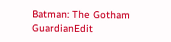Batman: The Gotham GuardianEdit